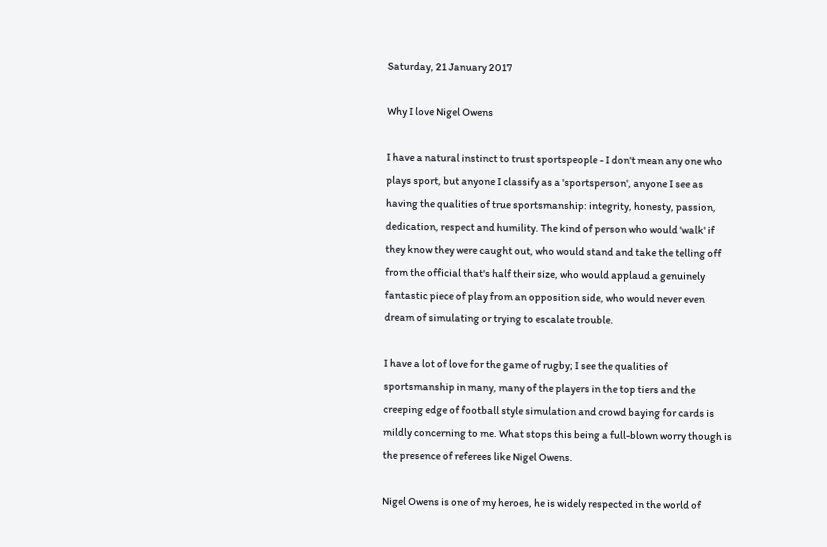Saturday, 21 January 2017

Why I love Nigel Owens

I have a natural instinct to trust sportspeople - I don't mean any one who plays sport, but anyone I classify as a 'sportsperson', anyone I see as having the qualities of true sportsmanship: integrity, honesty, passion, dedication, respect and humility. The kind of person who would 'walk' if they know they were caught out, who would stand and take the telling off from the official that's half their size, who would applaud a genuinely fantastic piece of play from an opposition side, who would never even dream of simulating or trying to escalate trouble.

I have a lot of love for the game of rugby; I see the qualities of sportsmanship in many, many of the players in the top tiers and the creeping edge of football style simulation and crowd baying for cards is mildly concerning to me. What stops this being a full-blown worry though is the presence of referees like Nigel Owens.

Nigel Owens is one of my heroes, he is widely respected in the world of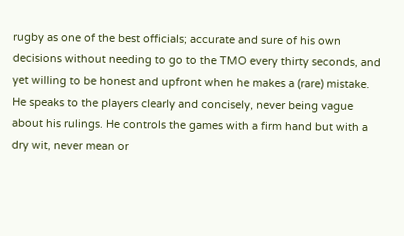rugby as one of the best officials; accurate and sure of his own decisions without needing to go to the TMO every thirty seconds, and yet willing to be honest and upfront when he makes a (rare) mistake. He speaks to the players clearly and concisely, never being vague about his rulings. He controls the games with a firm hand but with a dry wit, never mean or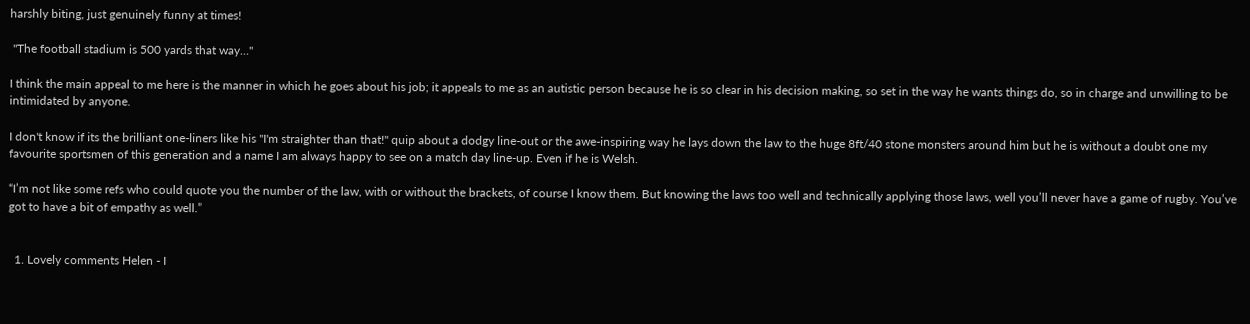harshly biting, just genuinely funny at times!

 "The football stadium is 500 yards that way…"

I think the main appeal to me here is the manner in which he goes about his job; it appeals to me as an autistic person because he is so clear in his decision making, so set in the way he wants things do, so in charge and unwilling to be intimidated by anyone.

I don't know if its the brilliant one-liners like his "I'm straighter than that!" quip about a dodgy line-out or the awe-inspiring way he lays down the law to the huge 8ft/40 stone monsters around him but he is without a doubt one my favourite sportsmen of this generation and a name I am always happy to see on a match day line-up. Even if he is Welsh.

“I’m not like some refs who could quote you the number of the law, with or without the brackets, of course I know them. But knowing the laws too well and technically applying those laws, well you’ll never have a game of rugby. You’ve got to have a bit of empathy as well.”


  1. Lovely comments Helen - I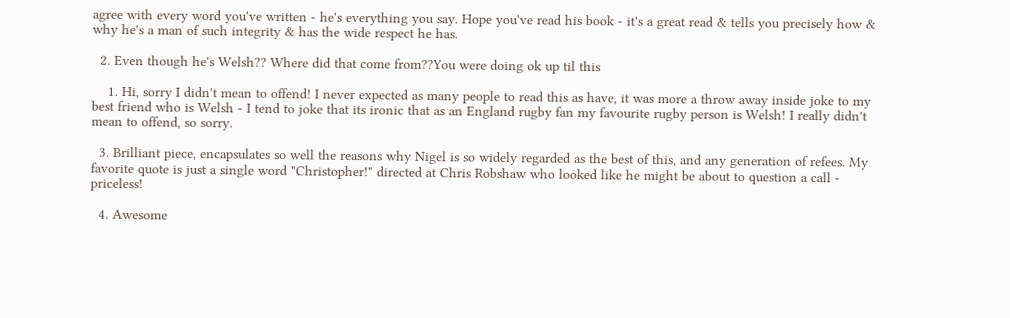agree with every word you've written - he's everything you say. Hope you've read his book - it's a great read & tells you precisely how & why he's a man of such integrity & has the wide respect he has.

  2. Even though he's Welsh?? Where did that come from??You were doing ok up til this

    1. Hi, sorry I didn't mean to offend! I never expected as many people to read this as have, it was more a throw away inside joke to my best friend who is Welsh - I tend to joke that its ironic that as an England rugby fan my favourite rugby person is Welsh! I really didn't mean to offend, so sorry.

  3. Brilliant piece, encapsulates so well the reasons why Nigel is so widely regarded as the best of this, and any generation of refees. My favorite quote is just a single word "Christopher!" directed at Chris Robshaw who looked like he might be about to question a call - priceless!

  4. Awesome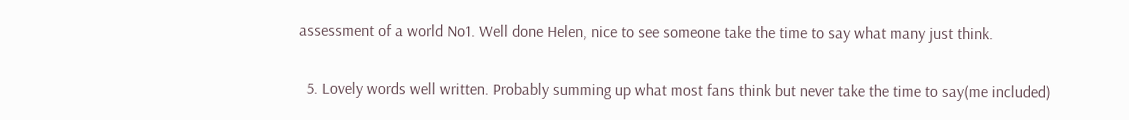assessment of a world No1. Well done Helen, nice to see someone take the time to say what many just think.

  5. Lovely words well written. Probably summing up what most fans think but never take the time to say(me included)